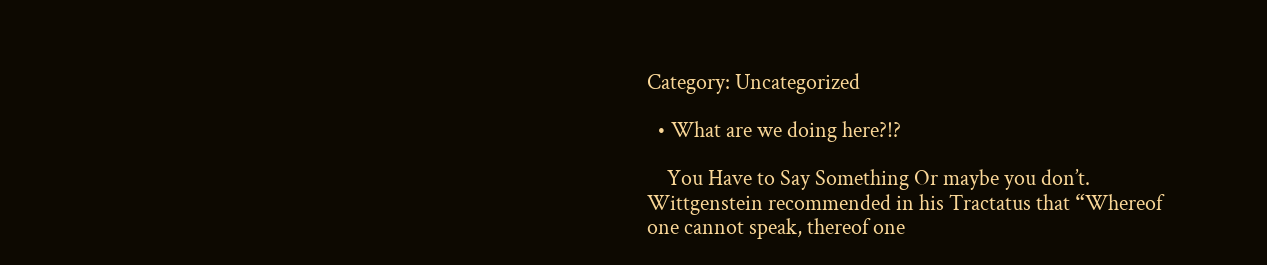Category: Uncategorized

  • What are we doing here?!?

    You Have to Say Something Or maybe you don’t. Wittgenstein recommended in his Tractatus that “Whereof one cannot speak, thereof one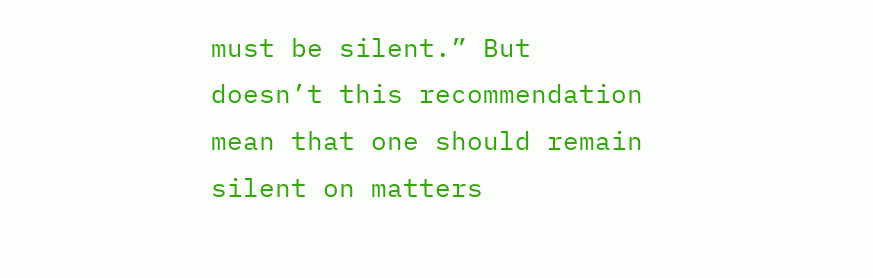must be silent.” But doesn’t this recommendation mean that one should remain silent on matters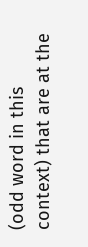(odd word in this context) that are at the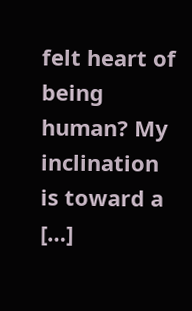felt heart of being human? My inclination is toward a […]